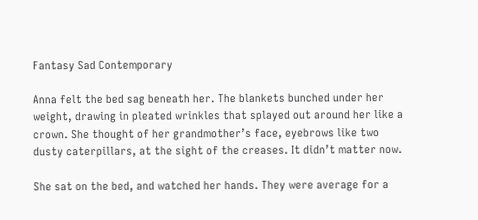Fantasy Sad Contemporary

Anna felt the bed sag beneath her. The blankets bunched under her weight, drawing in pleated wrinkles that splayed out around her like a crown. She thought of her grandmother’s face, eyebrows like two dusty caterpillars, at the sight of the creases. It didn’t matter now.

She sat on the bed, and watched her hands. They were average for a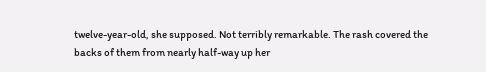twelve-year-old, she supposed. Not terribly remarkable. The rash covered the backs of them from nearly half-way up her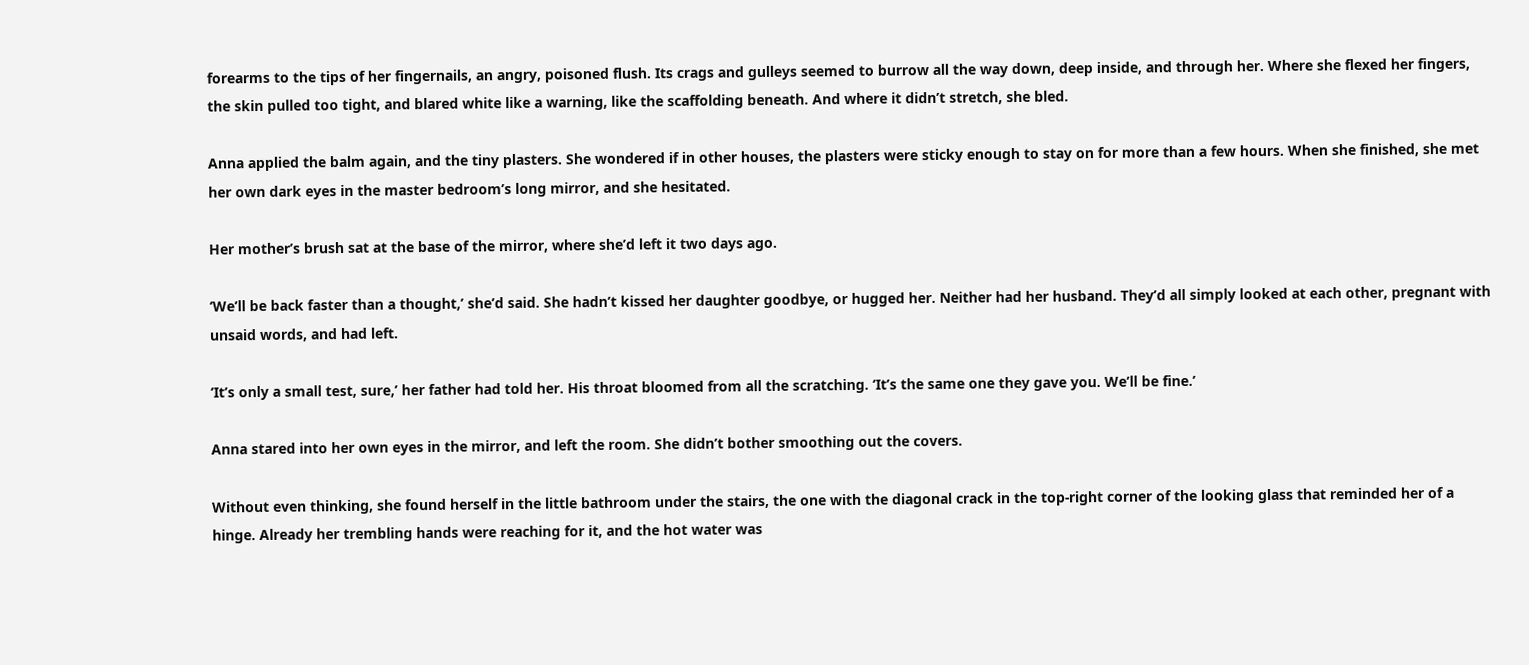forearms to the tips of her fingernails, an angry, poisoned flush. Its crags and gulleys seemed to burrow all the way down, deep inside, and through her. Where she flexed her fingers, the skin pulled too tight, and blared white like a warning, like the scaffolding beneath. And where it didn’t stretch, she bled.

Anna applied the balm again, and the tiny plasters. She wondered if in other houses, the plasters were sticky enough to stay on for more than a few hours. When she finished, she met her own dark eyes in the master bedroom’s long mirror, and she hesitated.

Her mother’s brush sat at the base of the mirror, where she’d left it two days ago.

‘We’ll be back faster than a thought,’ she’d said. She hadn’t kissed her daughter goodbye, or hugged her. Neither had her husband. They’d all simply looked at each other, pregnant with unsaid words, and had left.

‘It’s only a small test, sure,’ her father had told her. His throat bloomed from all the scratching. ‘It’s the same one they gave you. We’ll be fine.’

Anna stared into her own eyes in the mirror, and left the room. She didn’t bother smoothing out the covers.

Without even thinking, she found herself in the little bathroom under the stairs, the one with the diagonal crack in the top-right corner of the looking glass that reminded her of a hinge. Already her trembling hands were reaching for it, and the hot water was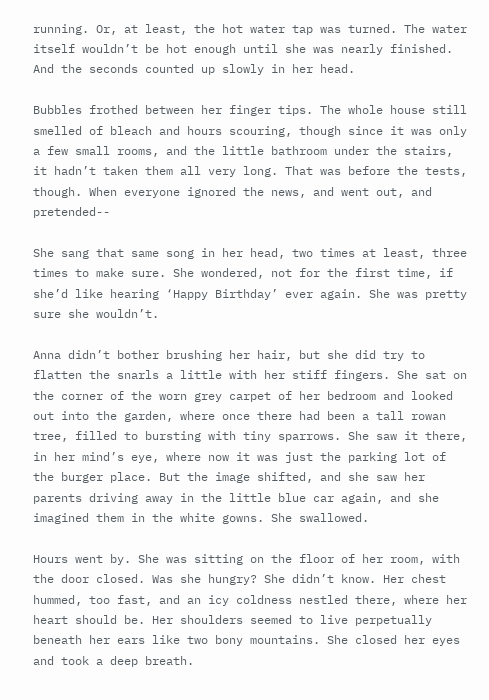running. Or, at least, the hot water tap was turned. The water itself wouldn’t be hot enough until she was nearly finished. And the seconds counted up slowly in her head.

Bubbles frothed between her finger tips. The whole house still smelled of bleach and hours scouring, though since it was only a few small rooms, and the little bathroom under the stairs, it hadn’t taken them all very long. That was before the tests, though. When everyone ignored the news, and went out, and pretended--

She sang that same song in her head, two times at least, three times to make sure. She wondered, not for the first time, if she’d like hearing ‘Happy Birthday’ ever again. She was pretty sure she wouldn’t.

Anna didn’t bother brushing her hair, but she did try to flatten the snarls a little with her stiff fingers. She sat on the corner of the worn grey carpet of her bedroom and looked out into the garden, where once there had been a tall rowan tree, filled to bursting with tiny sparrows. She saw it there, in her mind’s eye, where now it was just the parking lot of the burger place. But the image shifted, and she saw her parents driving away in the little blue car again, and she imagined them in the white gowns. She swallowed.

Hours went by. She was sitting on the floor of her room, with the door closed. Was she hungry? She didn’t know. Her chest hummed, too fast, and an icy coldness nestled there, where her heart should be. Her shoulders seemed to live perpetually beneath her ears like two bony mountains. She closed her eyes and took a deep breath.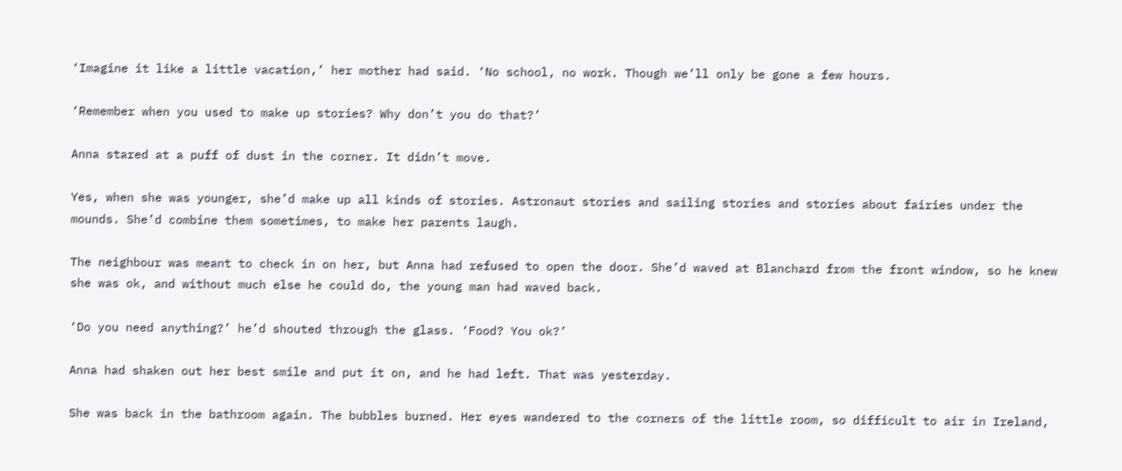‘Imagine it like a little vacation,’ her mother had said. ‘No school, no work. Though we’ll only be gone a few hours.

‘Remember when you used to make up stories? Why don’t you do that?’

Anna stared at a puff of dust in the corner. It didn’t move.

Yes, when she was younger, she’d make up all kinds of stories. Astronaut stories and sailing stories and stories about fairies under the mounds. She’d combine them sometimes, to make her parents laugh.

The neighbour was meant to check in on her, but Anna had refused to open the door. She’d waved at Blanchard from the front window, so he knew she was ok, and without much else he could do, the young man had waved back.

‘Do you need anything?’ he’d shouted through the glass. ‘Food? You ok?’

Anna had shaken out her best smile and put it on, and he had left. That was yesterday.

She was back in the bathroom again. The bubbles burned. Her eyes wandered to the corners of the little room, so difficult to air in Ireland,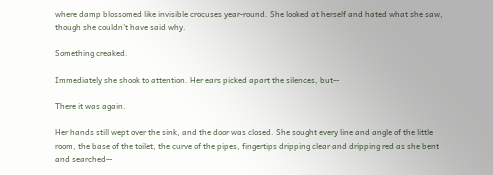where damp blossomed like invisible crocuses year-round. She looked at herself and hated what she saw, though she couldn’t have said why.

Something creaked.

Immediately she shook to attention. Her ears picked apart the silences, but--

There it was again.

Her hands still wept over the sink, and the door was closed. She sought every line and angle of the little room, the base of the toilet, the curve of the pipes, fingertips dripping clear and dripping red as she bent and searched--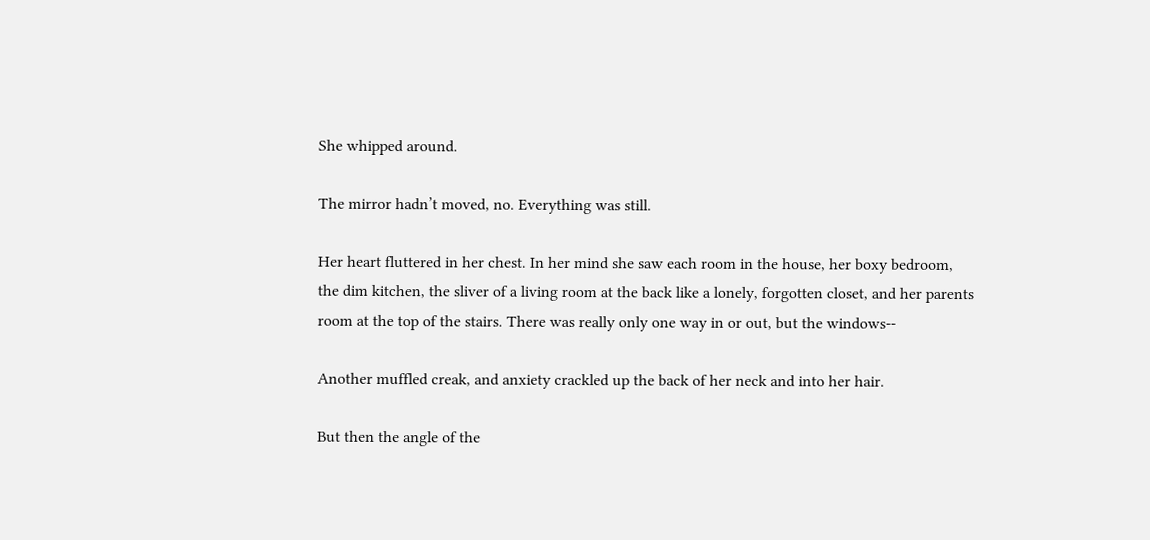She whipped around.

The mirror hadn’t moved, no. Everything was still.

Her heart fluttered in her chest. In her mind she saw each room in the house, her boxy bedroom, the dim kitchen, the sliver of a living room at the back like a lonely, forgotten closet, and her parents room at the top of the stairs. There was really only one way in or out, but the windows--

Another muffled creak, and anxiety crackled up the back of her neck and into her hair.

But then the angle of the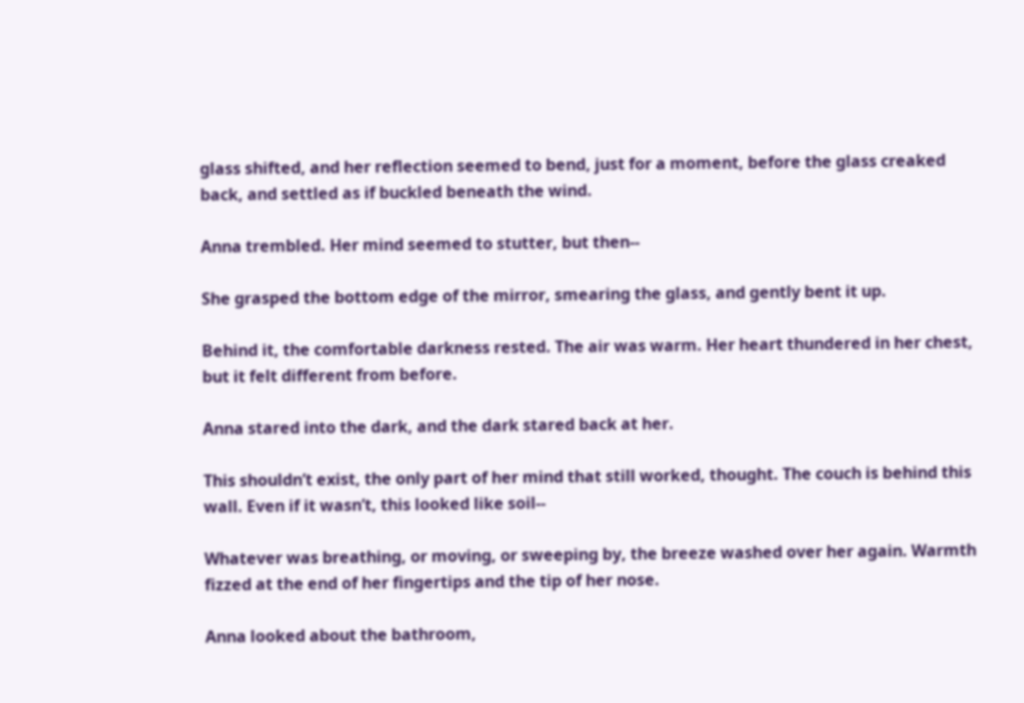glass shifted, and her reflection seemed to bend, just for a moment, before the glass creaked back, and settled as if buckled beneath the wind.

Anna trembled. Her mind seemed to stutter, but then--

She grasped the bottom edge of the mirror, smearing the glass, and gently bent it up.

Behind it, the comfortable darkness rested. The air was warm. Her heart thundered in her chest, but it felt different from before.

Anna stared into the dark, and the dark stared back at her.

This shouldn’t exist, the only part of her mind that still worked, thought. The couch is behind this wall. Even if it wasn’t, this looked like soil--

Whatever was breathing, or moving, or sweeping by, the breeze washed over her again. Warmth fizzed at the end of her fingertips and the tip of her nose.

Anna looked about the bathroom,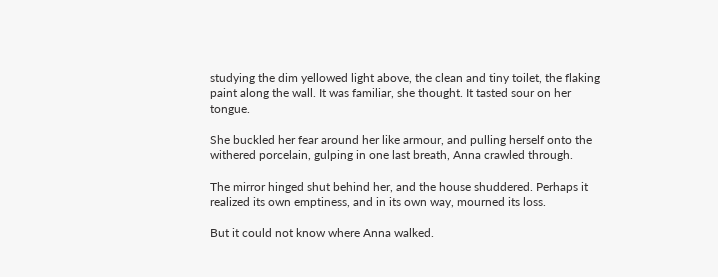studying the dim yellowed light above, the clean and tiny toilet, the flaking paint along the wall. It was familiar, she thought. It tasted sour on her tongue.

She buckled her fear around her like armour, and pulling herself onto the withered porcelain, gulping in one last breath, Anna crawled through.

The mirror hinged shut behind her, and the house shuddered. Perhaps it realized its own emptiness, and in its own way, mourned its loss.

But it could not know where Anna walked.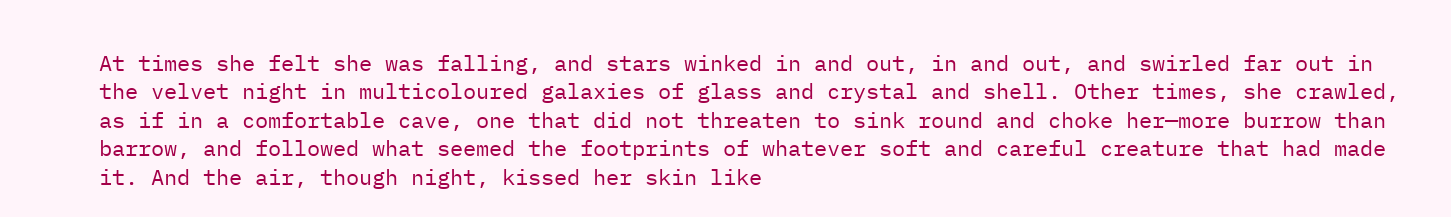At times she felt she was falling, and stars winked in and out, in and out, and swirled far out in the velvet night in multicoloured galaxies of glass and crystal and shell. Other times, she crawled, as if in a comfortable cave, one that did not threaten to sink round and choke her—more burrow than barrow, and followed what seemed the footprints of whatever soft and careful creature that had made it. And the air, though night, kissed her skin like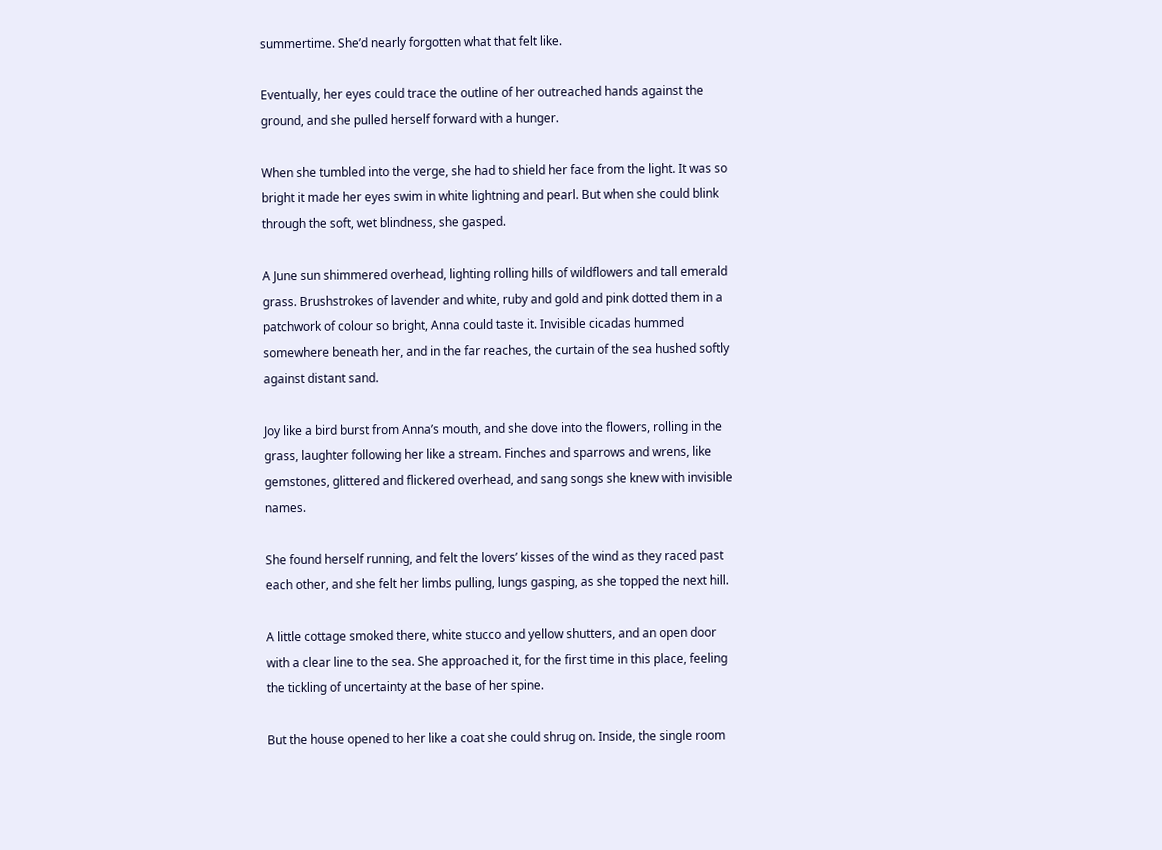summertime. She’d nearly forgotten what that felt like.

Eventually, her eyes could trace the outline of her outreached hands against the ground, and she pulled herself forward with a hunger.

When she tumbled into the verge, she had to shield her face from the light. It was so bright it made her eyes swim in white lightning and pearl. But when she could blink through the soft, wet blindness, she gasped.

A June sun shimmered overhead, lighting rolling hills of wildflowers and tall emerald grass. Brushstrokes of lavender and white, ruby and gold and pink dotted them in a patchwork of colour so bright, Anna could taste it. Invisible cicadas hummed somewhere beneath her, and in the far reaches, the curtain of the sea hushed softly against distant sand.

Joy like a bird burst from Anna’s mouth, and she dove into the flowers, rolling in the grass, laughter following her like a stream. Finches and sparrows and wrens, like gemstones, glittered and flickered overhead, and sang songs she knew with invisible names.

She found herself running, and felt the lovers’ kisses of the wind as they raced past each other, and she felt her limbs pulling, lungs gasping, as she topped the next hill.

A little cottage smoked there, white stucco and yellow shutters, and an open door with a clear line to the sea. She approached it, for the first time in this place, feeling the tickling of uncertainty at the base of her spine.

But the house opened to her like a coat she could shrug on. Inside, the single room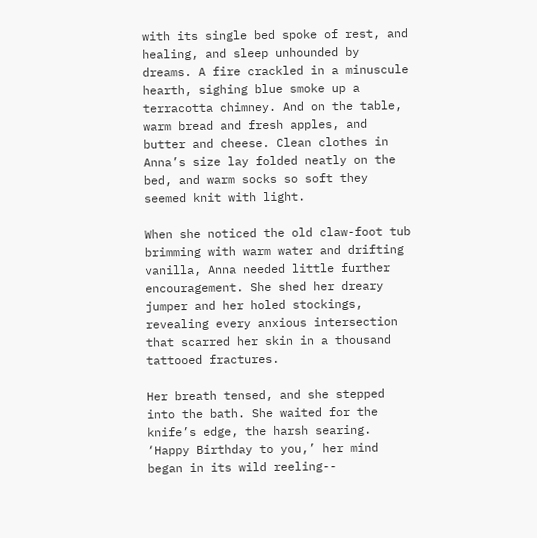with its single bed spoke of rest, and healing, and sleep unhounded by dreams. A fire crackled in a minuscule hearth, sighing blue smoke up a terracotta chimney. And on the table, warm bread and fresh apples, and butter and cheese. Clean clothes in Anna’s size lay folded neatly on the bed, and warm socks so soft they seemed knit with light.

When she noticed the old claw-foot tub brimming with warm water and drifting vanilla, Anna needed little further encouragement. She shed her dreary jumper and her holed stockings, revealing every anxious intersection that scarred her skin in a thousand tattooed fractures.

Her breath tensed, and she stepped into the bath. She waited for the knife’s edge, the harsh searing. ‘Happy Birthday to you,’ her mind began in its wild reeling--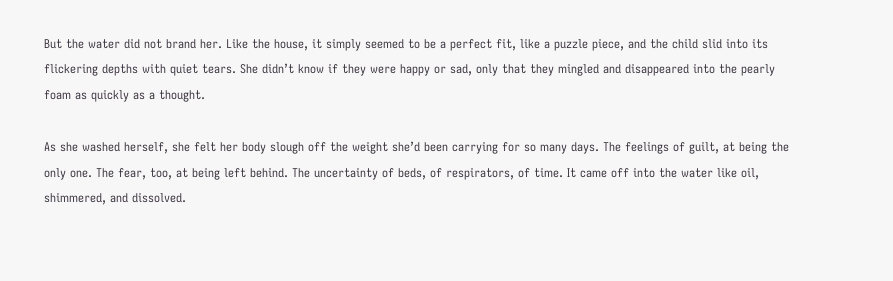But the water did not brand her. Like the house, it simply seemed to be a perfect fit, like a puzzle piece, and the child slid into its flickering depths with quiet tears. She didn’t know if they were happy or sad, only that they mingled and disappeared into the pearly foam as quickly as a thought.

As she washed herself, she felt her body slough off the weight she’d been carrying for so many days. The feelings of guilt, at being the only one. The fear, too, at being left behind. The uncertainty of beds, of respirators, of time. It came off into the water like oil, shimmered, and dissolved.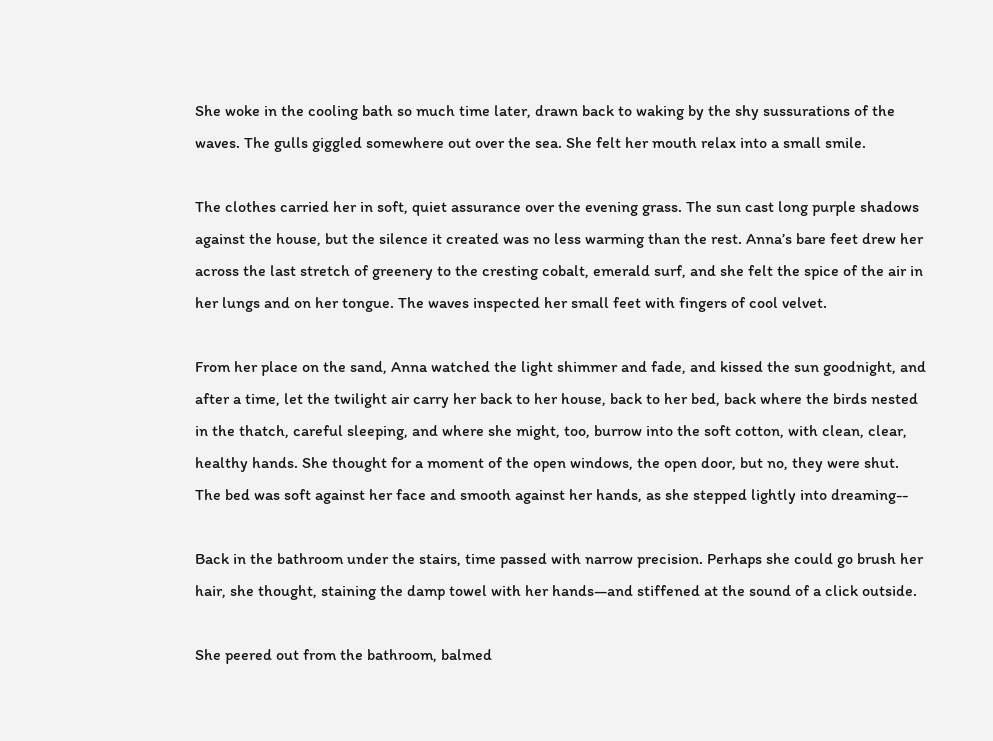She woke in the cooling bath so much time later, drawn back to waking by the shy sussurations of the waves. The gulls giggled somewhere out over the sea. She felt her mouth relax into a small smile.

The clothes carried her in soft, quiet assurance over the evening grass. The sun cast long purple shadows against the house, but the silence it created was no less warming than the rest. Anna’s bare feet drew her across the last stretch of greenery to the cresting cobalt, emerald surf, and she felt the spice of the air in her lungs and on her tongue. The waves inspected her small feet with fingers of cool velvet.

From her place on the sand, Anna watched the light shimmer and fade, and kissed the sun goodnight, and after a time, let the twilight air carry her back to her house, back to her bed, back where the birds nested in the thatch, careful sleeping, and where she might, too, burrow into the soft cotton, with clean, clear, healthy hands. She thought for a moment of the open windows, the open door, but no, they were shut. The bed was soft against her face and smooth against her hands, as she stepped lightly into dreaming--

Back in the bathroom under the stairs, time passed with narrow precision. Perhaps she could go brush her hair, she thought, staining the damp towel with her hands—and stiffened at the sound of a click outside.

She peered out from the bathroom, balmed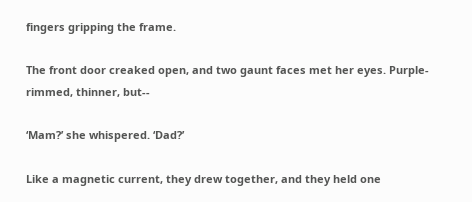fingers gripping the frame.

The front door creaked open, and two gaunt faces met her eyes. Purple-rimmed, thinner, but--

‘Mam?’ she whispered. ‘Dad?’

Like a magnetic current, they drew together, and they held one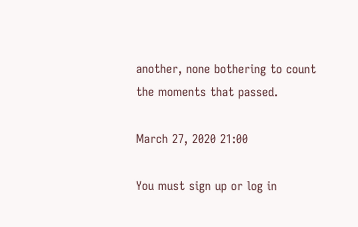another, none bothering to count the moments that passed.

March 27, 2020 21:00

You must sign up or log in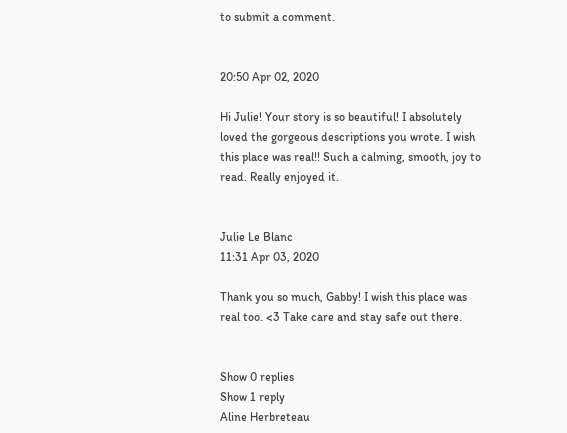to submit a comment.


20:50 Apr 02, 2020

Hi Julie! Your story is so beautiful! I absolutely loved the gorgeous descriptions you wrote. I wish this place was real!! Such a calming, smooth, joy to read. Really enjoyed it.


Julie Le Blanc
11:31 Apr 03, 2020

Thank you so much, Gabby! I wish this place was real too. <3 Take care and stay safe out there.


Show 0 replies
Show 1 reply
Aline Herbreteau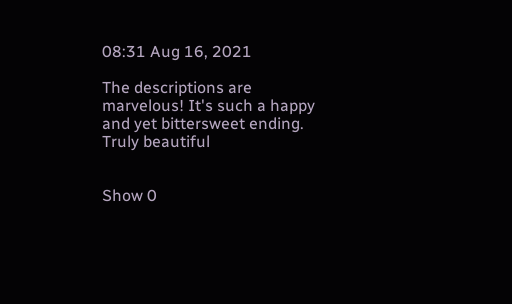08:31 Aug 16, 2021

The descriptions are marvelous! It's such a happy and yet bittersweet ending. Truly beautiful


Show 0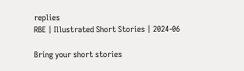replies
RBE | Illustrated Short Stories | 2024-06

Bring your short stories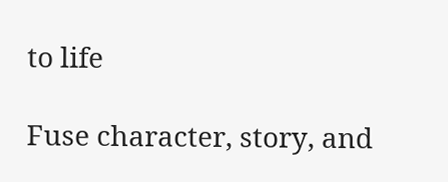to life

Fuse character, story, and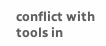conflict with tools in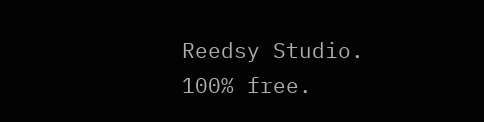Reedsy Studio. 100% free.